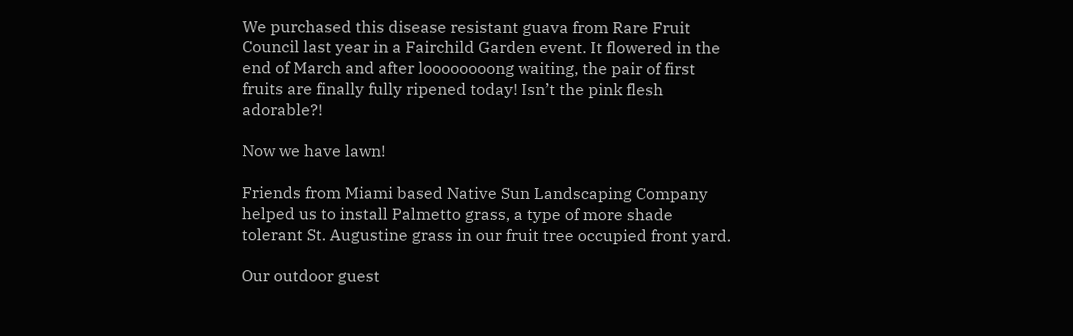We purchased this disease resistant guava from Rare Fruit Council last year in a Fairchild Garden event. It flowered in the end of March and after loooooooong waiting, the pair of first fruits are finally fully ripened today! Isn’t the pink flesh adorable?!

Now we have lawn!

Friends from Miami based Native Sun Landscaping Company helped us to install Palmetto grass, a type of more shade tolerant St. Augustine grass in our fruit tree occupied front yard.

Our outdoor guest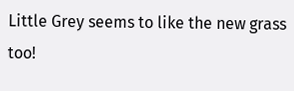Little Grey seems to like the new grass too!